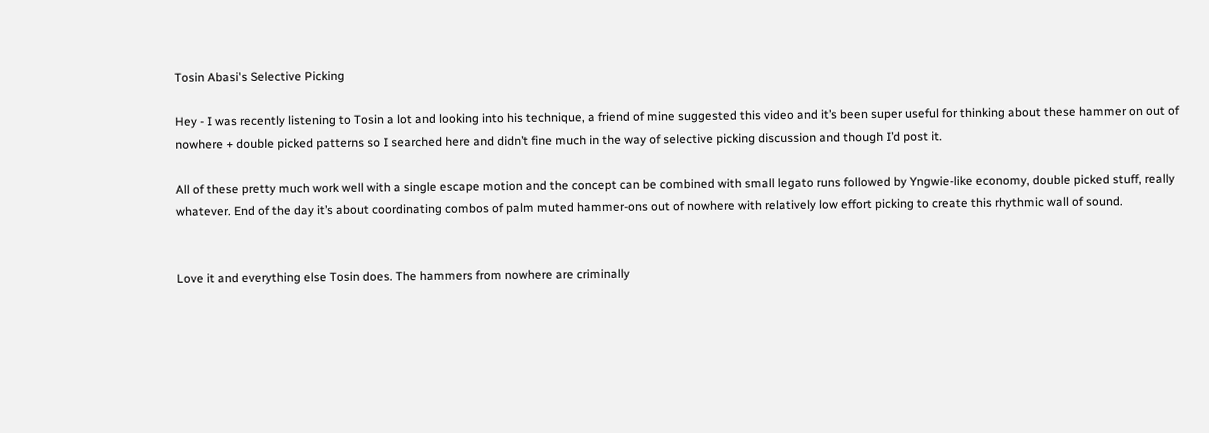Tosin Abasi's Selective Picking

Hey - I was recently listening to Tosin a lot and looking into his technique, a friend of mine suggested this video and it’s been super useful for thinking about these hammer on out of nowhere + double picked patterns so I searched here and didn’t fine much in the way of selective picking discussion and though I’d post it.

All of these pretty much work well with a single escape motion and the concept can be combined with small legato runs followed by Yngwie-like economy, double picked stuff, really whatever. End of the day it’s about coordinating combos of palm muted hammer-ons out of nowhere with relatively low effort picking to create this rhythmic wall of sound.


Love it and everything else Tosin does. The hammers from nowhere are criminally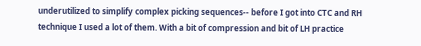underutilized to simplify complex picking sequences-- before I got into CTC and RH technique I used a lot of them. With a bit of compression and bit of LH practice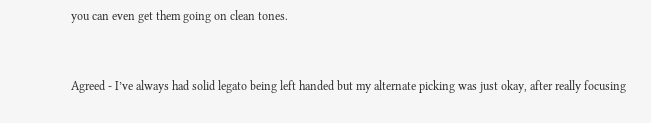you can even get them going on clean tones.


Agreed - I’ve always had solid legato being left handed but my alternate picking was just okay, after really focusing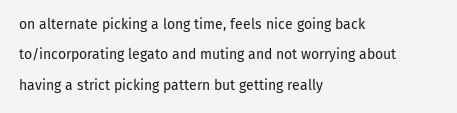on alternate picking a long time, feels nice going back to/incorporating legato and muting and not worrying about having a strict picking pattern but getting really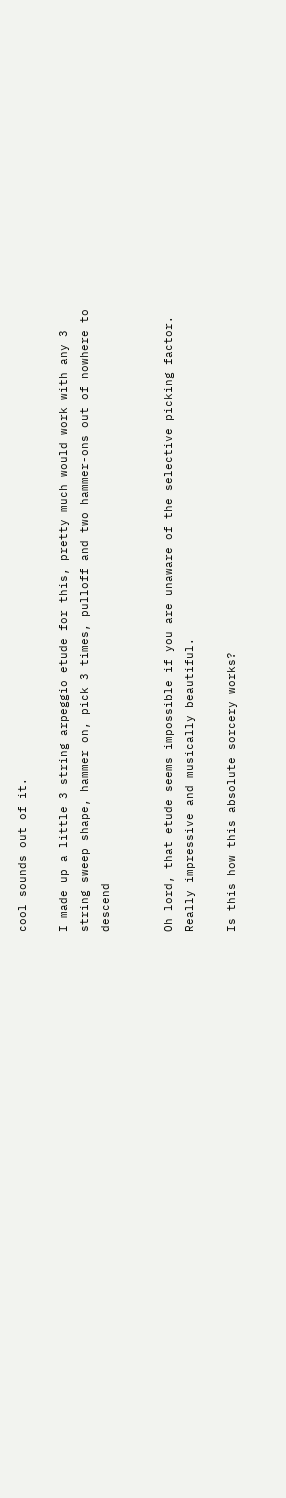cool sounds out of it.

I made up a little 3 string arpeggio etude for this, pretty much would work with any 3 string sweep shape, hammer on, pick 3 times, pulloff and two hammer-ons out of nowhere to descend


Oh lord, that etude seems impossible if you are unaware of the selective picking factor. Really impressive and musically beautiful.

Is this how this absolute sorcery works?